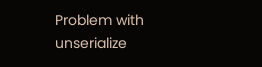Problem with unserialize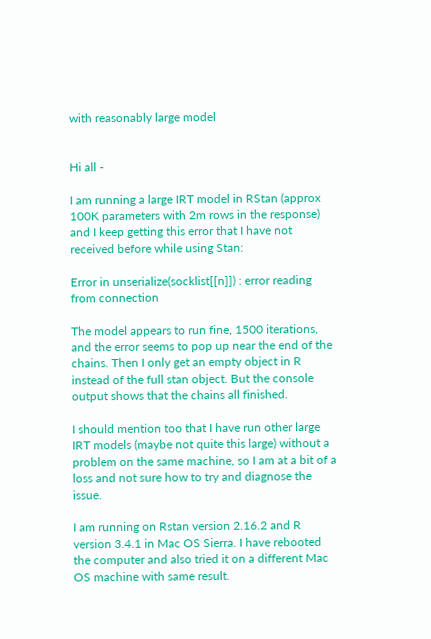with reasonably large model


Hi all -

I am running a large IRT model in RStan (approx 100K parameters with 2m rows in the response) and I keep getting this error that I have not received before while using Stan:

Error in unserialize(socklist[[n]]) : error reading from connection

The model appears to run fine, 1500 iterations, and the error seems to pop up near the end of the chains. Then I only get an empty object in R instead of the full stan object. But the console output shows that the chains all finished.

I should mention too that I have run other large IRT models (maybe not quite this large) without a problem on the same machine, so I am at a bit of a loss and not sure how to try and diagnose the issue.

I am running on Rstan version 2.16.2 and R version 3.4.1 in Mac OS Sierra. I have rebooted the computer and also tried it on a different Mac OS machine with same result.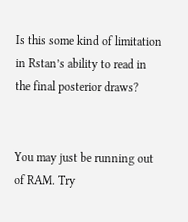Is this some kind of limitation in Rstan’s ability to read in the final posterior draws?


You may just be running out of RAM. Try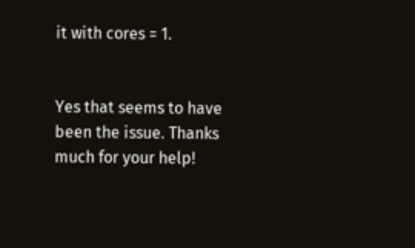it with cores = 1.


Yes that seems to have been the issue. Thanks much for your help!